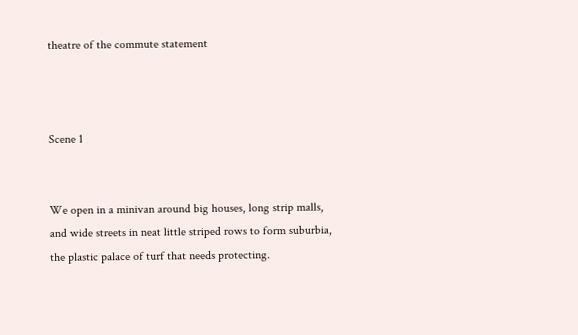theatre of the commute statement



Scene 1


We open in a minivan around big houses, long strip malls, and wide streets in neat little striped rows to form suburbia, the plastic palace of turf that needs protecting.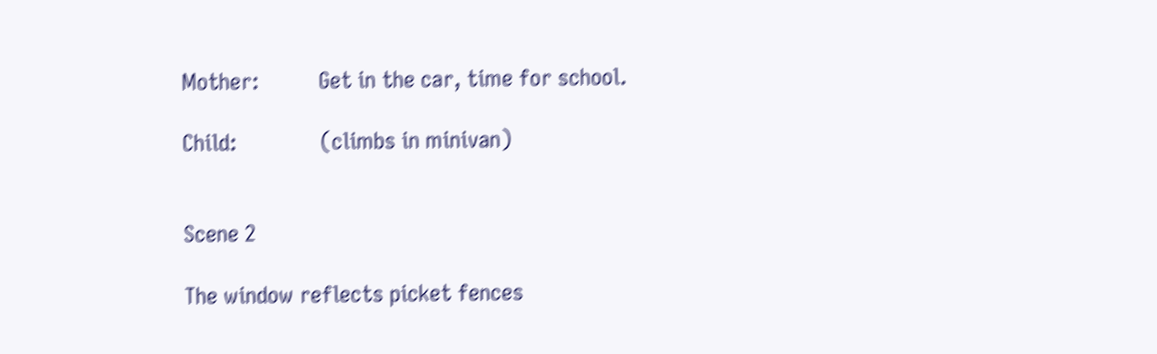Mother:          Get in the car, time for school.

Child:              (climbs in minivan)


Scene 2

The window reflects picket fences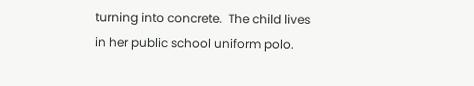turning into concrete.  The child lives in her public school uniform polo.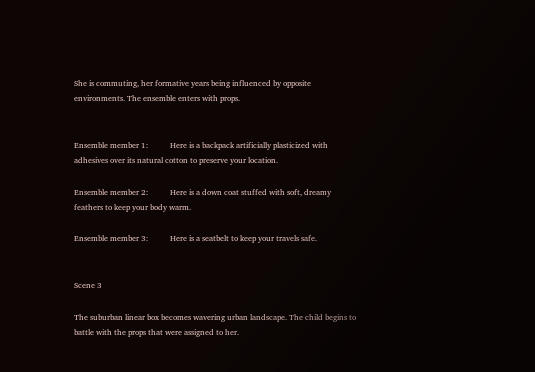She is commuting, her formative years being influenced by opposite environments. The ensemble enters with props.


Ensemble member 1:           Here is a backpack artificially plasticized with adhesives over its natural cotton to preserve your location.

Ensemble member 2:           Here is a down coat stuffed with soft, dreamy feathers to keep your body warm.

Ensemble member 3:           Here is a seatbelt to keep your travels safe.


Scene 3

The suburban linear box becomes wavering urban landscape. The child begins to battle with the props that were assigned to her.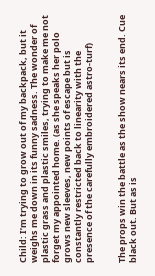Child: I’m trying to grow out of my backpack, but it weighs me down in its funny sadness. The wonder of plastic grass and plastic smiles, trying to make me not forget my appointed home. (as she speaks her polo grows new sleeves, new points of escape but is constantly restricted back to linearity with the presence of the carefully embroidered astro-turf)


The props win the battle as the show nears its end. Cue black out. But as is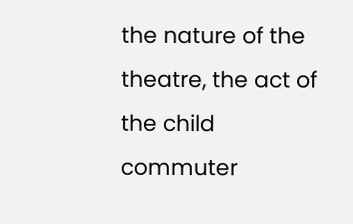the nature of the theatre, the act of the child commuter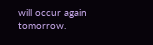will occur again tomorrow.